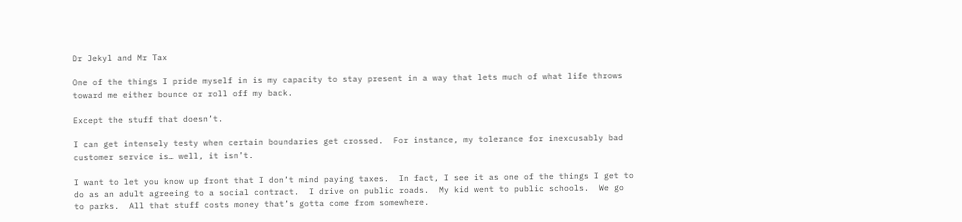Dr Jekyl and Mr Tax

One of the things I pride myself in is my capacity to stay present in a way that lets much of what life throws toward me either bounce or roll off my back.

Except the stuff that doesn’t.

I can get intensely testy when certain boundaries get crossed.  For instance, my tolerance for inexcusably bad customer service is… well, it isn’t.

I want to let you know up front that I don’t mind paying taxes.  In fact, I see it as one of the things I get to do as an adult agreeing to a social contract.  I drive on public roads.  My kid went to public schools.  We go to parks.  All that stuff costs money that’s gotta come from somewhere.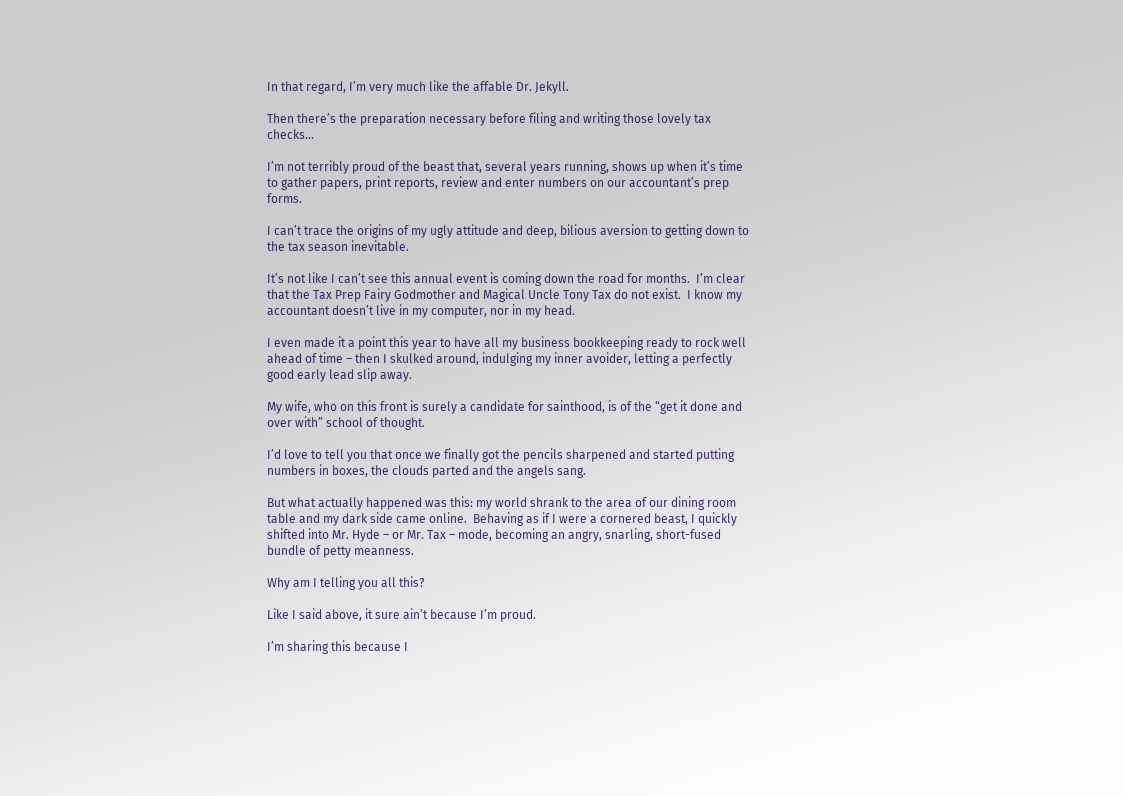In that regard, I’m very much like the affable Dr. Jekyll.

Then there’s the preparation necessary before filing and writing those lovely tax checks…

I’m not terribly proud of the beast that, several years running, shows up when it’s time to gather papers, print reports, review and enter numbers on our accountant’s prep forms.

I can’t trace the origins of my ugly attitude and deep, bilious aversion to getting down to the tax season inevitable.

It’s not like I can’t see this annual event is coming down the road for months.  I’m clear that the Tax Prep Fairy Godmother and Magical Uncle Tony Tax do not exist.  I know my accountant doesn’t live in my computer, nor in my head.

I even made it a point this year to have all my business bookkeeping ready to rock well ahead of time – then I skulked around, indulging my inner avoider, letting a perfectly good early lead slip away.

My wife, who on this front is surely a candidate for sainthood, is of the “get it done and over with” school of thought.

I’d love to tell you that once we finally got the pencils sharpened and started putting numbers in boxes, the clouds parted and the angels sang.

But what actually happened was this: my world shrank to the area of our dining room table and my dark side came online.  Behaving as if I were a cornered beast, I quickly shifted into Mr. Hyde – or Mr. Tax – mode, becoming an angry, snarling, short-fused bundle of petty meanness.

Why am I telling you all this?

Like I said above, it sure ain’t because I’m proud.

I’m sharing this because I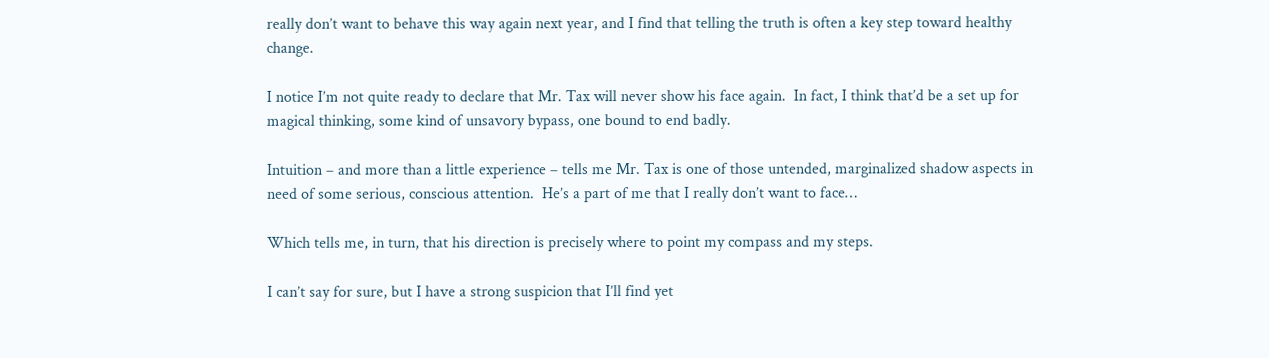really don’t want to behave this way again next year, and I find that telling the truth is often a key step toward healthy change.

I notice I’m not quite ready to declare that Mr. Tax will never show his face again.  In fact, I think that’d be a set up for magical thinking, some kind of unsavory bypass, one bound to end badly.

Intuition – and more than a little experience – tells me Mr. Tax is one of those untended, marginalized shadow aspects in need of some serious, conscious attention.  He’s a part of me that I really don’t want to face…

Which tells me, in turn, that his direction is precisely where to point my compass and my steps.

I can’t say for sure, but I have a strong suspicion that I’ll find yet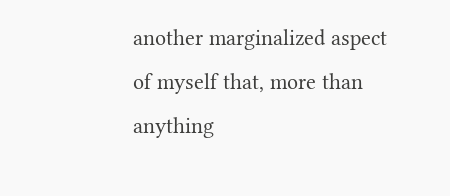another marginalized aspect of myself that, more than anything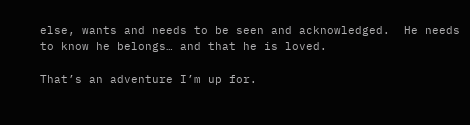else, wants and needs to be seen and acknowledged.  He needs to know he belongs… and that he is loved.

That’s an adventure I’m up for.